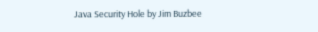Java Security Hole by Jim Buzbee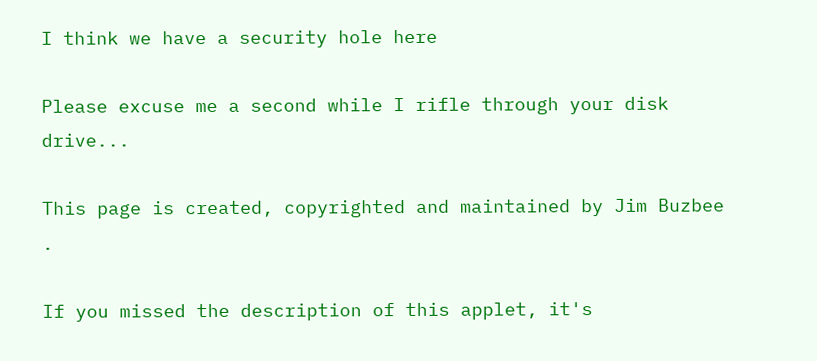I think we have a security hole here

Please excuse me a second while I rifle through your disk drive...

This page is created, copyrighted and maintained by Jim Buzbee .

If you missed the description of this applet, it's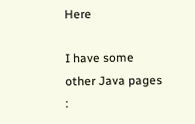Here

I have some other Java pages :